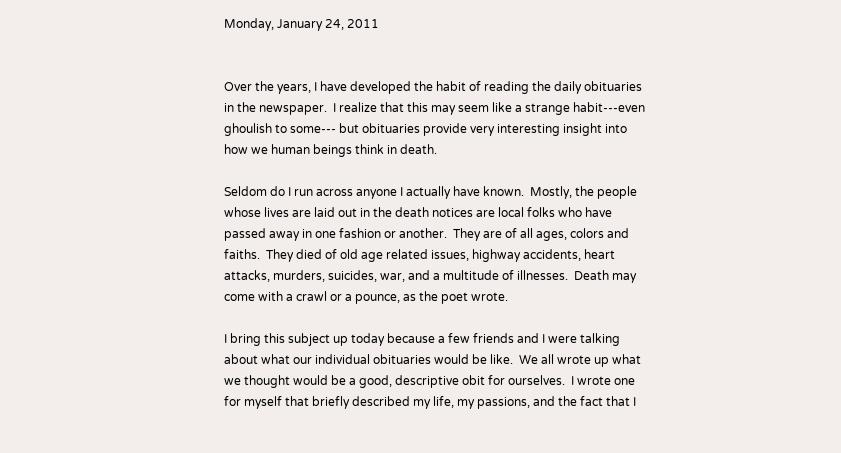Monday, January 24, 2011


Over the years, I have developed the habit of reading the daily obituaries in the newspaper.  I realize that this may seem like a strange habit---even ghoulish to some--- but obituaries provide very interesting insight into how we human beings think in death.

Seldom do I run across anyone I actually have known.  Mostly, the people whose lives are laid out in the death notices are local folks who have passed away in one fashion or another.  They are of all ages, colors and faiths.  They died of old age related issues, highway accidents, heart attacks, murders, suicides, war, and a multitude of illnesses.  Death may come with a crawl or a pounce, as the poet wrote.

I bring this subject up today because a few friends and I were talking about what our individual obituaries would be like.  We all wrote up what we thought would be a good, descriptive obit for ourselves.  I wrote one for myself that briefly described my life, my passions, and the fact that I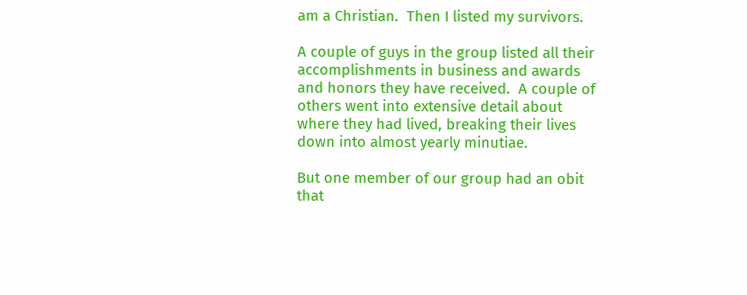am a Christian.  Then I listed my survivors.

A couple of guys in the group listed all their accomplishments in business and awards and honors they have received.  A couple of others went into extensive detail about where they had lived, breaking their lives down into almost yearly minutiae.

But one member of our group had an obit that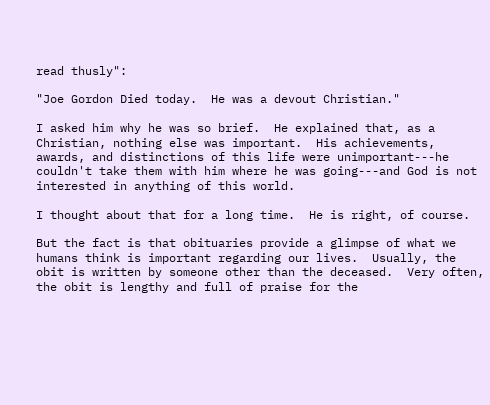read thusly":

"Joe Gordon Died today.  He was a devout Christian."

I asked him why he was so brief.  He explained that, as a Christian, nothing else was important.  His achievements, awards, and distinctions of this life were unimportant---he couldn't take them with him where he was going---and God is not interested in anything of this world.

I thought about that for a long time.  He is right, of course.

But the fact is that obituaries provide a glimpse of what we humans think is important regarding our lives.  Usually, the obit is written by someone other than the deceased.  Very often, the obit is lengthy and full of praise for the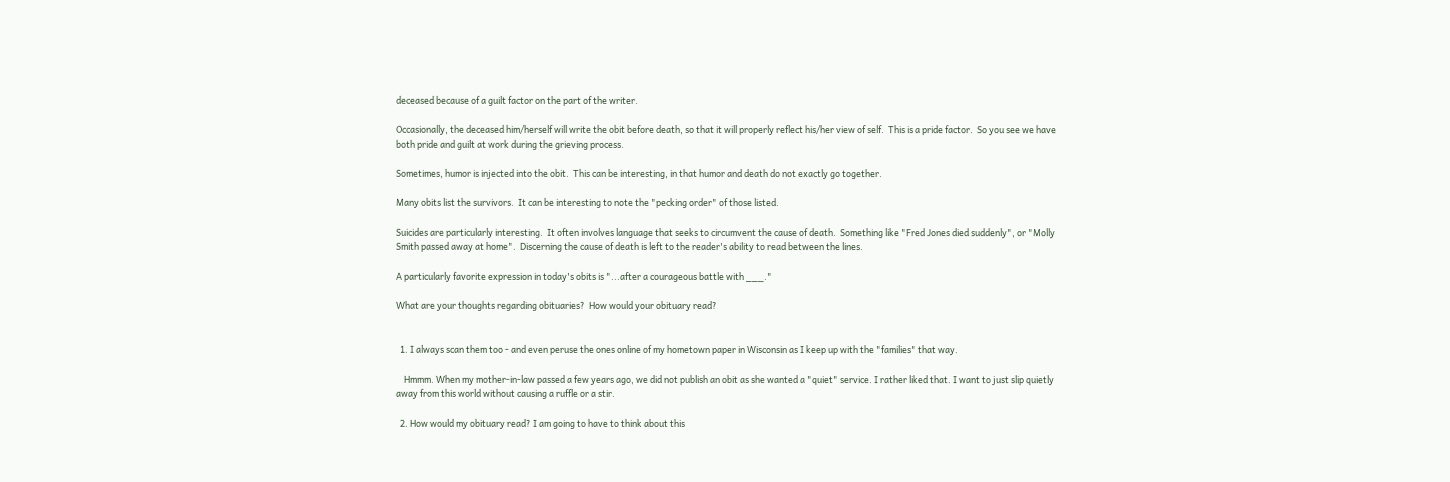deceased because of a guilt factor on the part of the writer.

Occasionally, the deceased him/herself will write the obit before death, so that it will properly reflect his/her view of self.  This is a pride factor.  So you see we have both pride and guilt at work during the grieving process.

Sometimes, humor is injected into the obit.  This can be interesting, in that humor and death do not exactly go together.

Many obits list the survivors.  It can be interesting to note the "pecking order" of those listed.

Suicides are particularly interesting.  It often involves language that seeks to circumvent the cause of death.  Something like "Fred Jones died suddenly", or "Molly Smith passed away at home".  Discerning the cause of death is left to the reader's ability to read between the lines.

A particularly favorite expression in today's obits is "...after a courageous battle with ___."

What are your thoughts regarding obituaries?  How would your obituary read?


  1. I always scan them too - and even peruse the ones online of my hometown paper in Wisconsin as I keep up with the "families" that way.

    Hmmm. When my mother-in-law passed a few years ago, we did not publish an obit as she wanted a "quiet" service. I rather liked that. I want to just slip quietly away from this world without causing a ruffle or a stir.

  2. How would my obituary read? I am going to have to think about this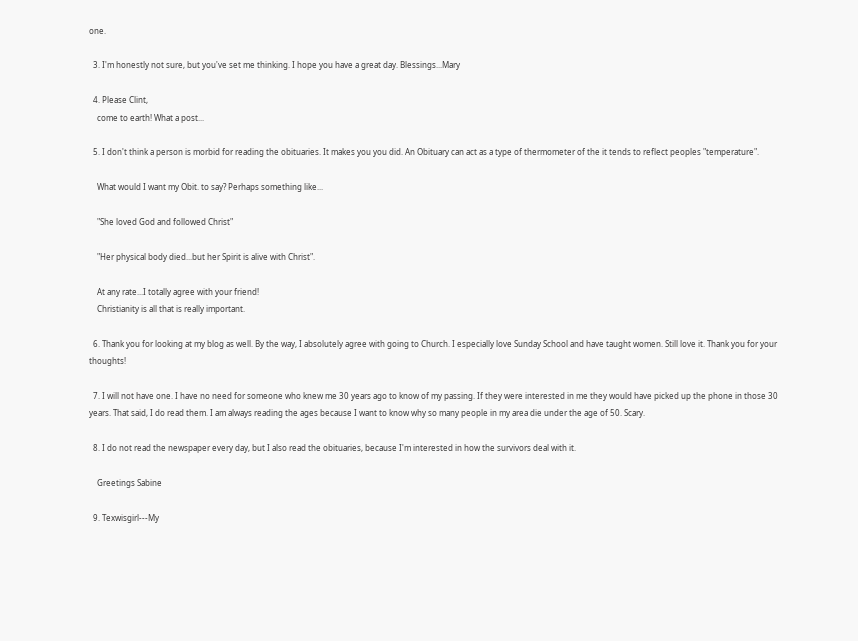one.

  3. I'm honestly not sure, but you've set me thinking. I hope you have a great day. Blessings...Mary

  4. Please Clint,
    come to earth! What a post...

  5. I don't think a person is morbid for reading the obituaries. It makes you you did. An Obituary can act as a type of thermometer of the it tends to reflect peoples "temperature".

    What would I want my Obit. to say? Perhaps something like...

    "She loved God and followed Christ"

    "Her physical body died...but her Spirit is alive with Christ".

    At any rate...I totally agree with your friend!
    Christianity is all that is really important.

  6. Thank you for looking at my blog as well. By the way, I absolutely agree with going to Church. I especially love Sunday School and have taught women. Still love it. Thank you for your thoughts!

  7. I will not have one. I have no need for someone who knew me 30 years ago to know of my passing. If they were interested in me they would have picked up the phone in those 30 years. That said, I do read them. I am always reading the ages because I want to know why so many people in my area die under the age of 50. Scary.

  8. I do not read the newspaper every day, but I also read the obituaries, because I'm interested in how the survivors deal with it.

    Greetings Sabine

  9. Texwisgirl---My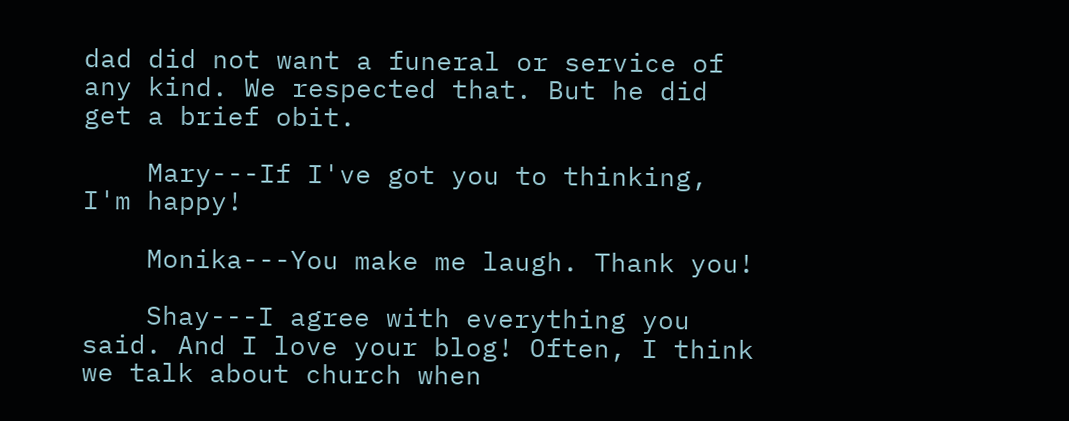dad did not want a funeral or service of any kind. We respected that. But he did get a brief obit.

    Mary---If I've got you to thinking, I'm happy!

    Monika---You make me laugh. Thank you!

    Shay---I agree with everything you said. And I love your blog! Often, I think we talk about church when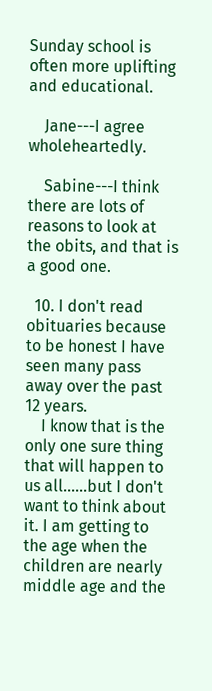Sunday school is often more uplifting and educational.

    Jane---I agree wholeheartedly.

    Sabine---I think there are lots of reasons to look at the obits, and that is a good one.

  10. I don't read obituaries because to be honest I have seen many pass away over the past 12 years.
    I know that is the only one sure thing that will happen to us all......but I don't want to think about it. I am getting to the age when the children are nearly middle age and the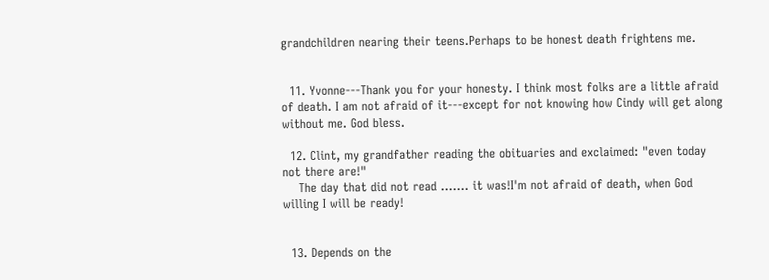grandchildren nearing their teens.Perhaps to be honest death frightens me.


  11. Yvonne---Thank you for your honesty. I think most folks are a little afraid of death. I am not afraid of it---except for not knowing how Cindy will get along without me. God bless.

  12. Clint, my grandfather reading the obituaries and exclaimed: "even today not there are!"
    The day that did not read ....... it was!I'm not afraid of death, when God willing I will be ready!


  13. Depends on the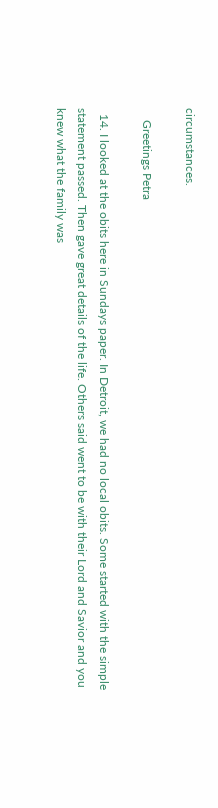circumstances.

    Greetings Petra

  14. I looked at the obits here in Sundays paper. In Detroit, we had no local obits. Some started with the simple statement passed. Then gave great details of the life. Others said went to be with their Lord and Savior and you knew what the family was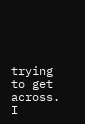trying to get across. I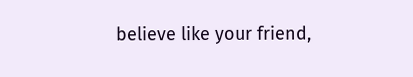believe like your friend,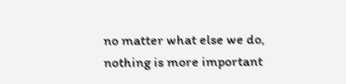no matter what else we do, nothing is more important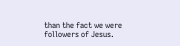than the fact we were followers of Jesus.